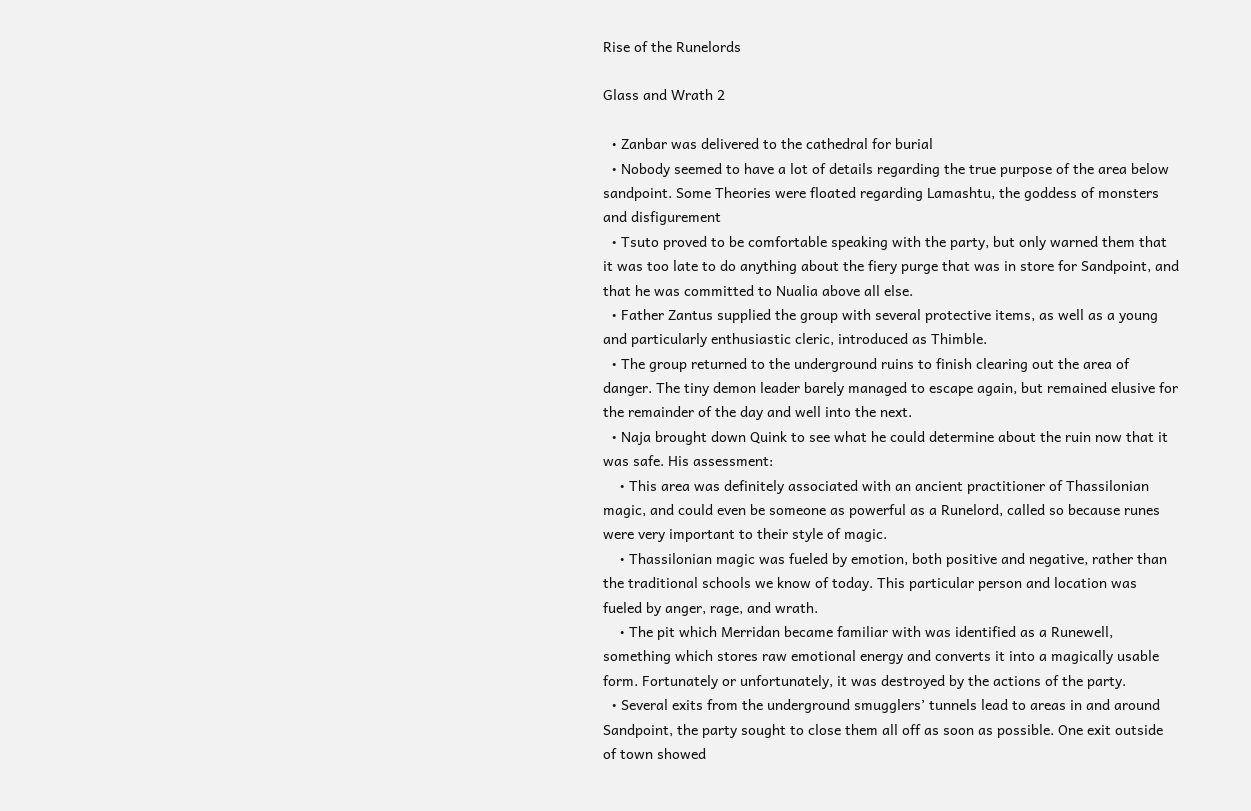Rise of the Runelords

Glass and Wrath 2

  • Zanbar was delivered to the cathedral for burial
  • Nobody seemed to have a lot of details regarding the true purpose of the area below sandpoint. Some Theories were floated regarding Lamashtu, the goddess of monsters and disfigurement
  • Tsuto proved to be comfortable speaking with the party, but only warned them that it was too late to do anything about the fiery purge that was in store for Sandpoint, and that he was committed to Nualia above all else.
  • Father Zantus supplied the group with several protective items, as well as a young and particularly enthusiastic cleric, introduced as Thimble.
  • The group returned to the underground ruins to finish clearing out the area of danger. The tiny demon leader barely managed to escape again, but remained elusive for the remainder of the day and well into the next.
  • Naja brought down Quink to see what he could determine about the ruin now that it was safe. His assessment:
    • This area was definitely associated with an ancient practitioner of Thassilonian magic, and could even be someone as powerful as a Runelord, called so because runes were very important to their style of magic.
    • Thassilonian magic was fueled by emotion, both positive and negative, rather than the traditional schools we know of today. This particular person and location was fueled by anger, rage, and wrath.
    • The pit which Merridan became familiar with was identified as a Runewell, something which stores raw emotional energy and converts it into a magically usable form. Fortunately or unfortunately, it was destroyed by the actions of the party.
  • Several exits from the underground smugglers’ tunnels lead to areas in and around Sandpoint, the party sought to close them all off as soon as possible. One exit outside of town showed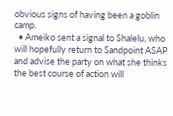obvious signs of having been a goblin camp.
  • Ameiko sent a signal to Shalelu, who will hopefully return to Sandpoint ASAP and advise the party on what she thinks the best course of action will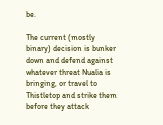be.

The current (mostly binary) decision is bunker down and defend against whatever threat Nualia is bringing, or travel to Thistletop and strike them before they attack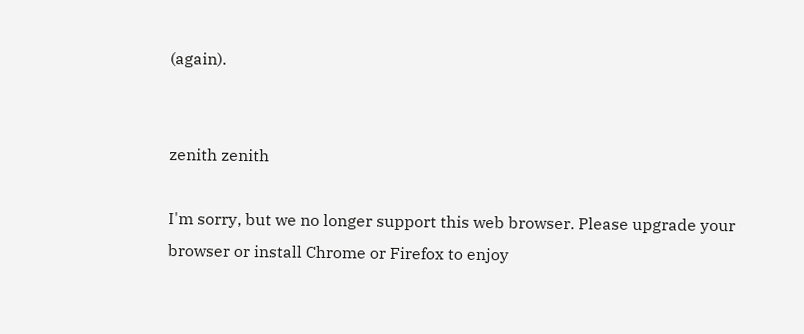(again).


zenith zenith

I'm sorry, but we no longer support this web browser. Please upgrade your browser or install Chrome or Firefox to enjoy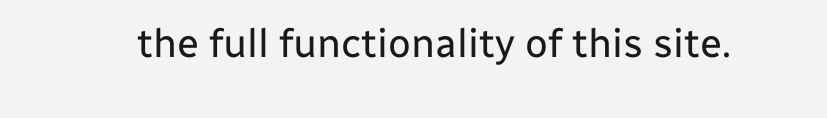the full functionality of this site.